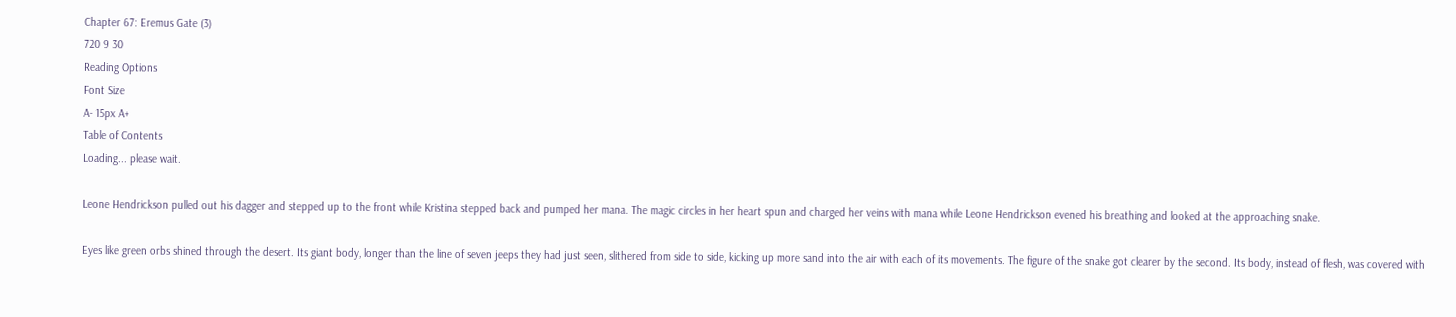Chapter 67: Eremus Gate (3)
720 9 30
Reading Options
Font Size
A- 15px A+
Table of Contents
Loading... please wait.

Leone Hendrickson pulled out his dagger and stepped up to the front while Kristina stepped back and pumped her mana. The magic circles in her heart spun and charged her veins with mana while Leone Hendrickson evened his breathing and looked at the approaching snake.

Eyes like green orbs shined through the desert. Its giant body, longer than the line of seven jeeps they had just seen, slithered from side to side, kicking up more sand into the air with each of its movements. The figure of the snake got clearer by the second. Its body, instead of flesh, was covered with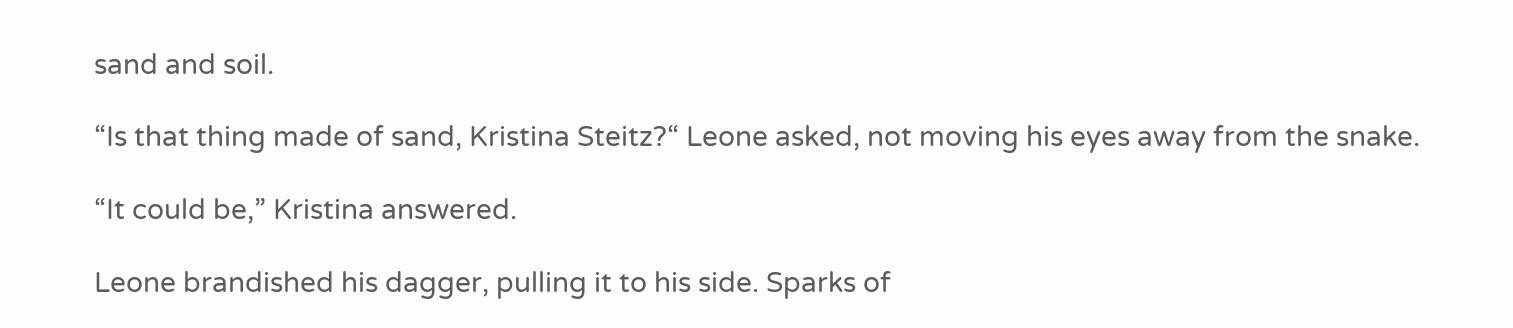sand and soil.

“Is that thing made of sand, Kristina Steitz?“ Leone asked, not moving his eyes away from the snake.

“It could be,” Kristina answered.

Leone brandished his dagger, pulling it to his side. Sparks of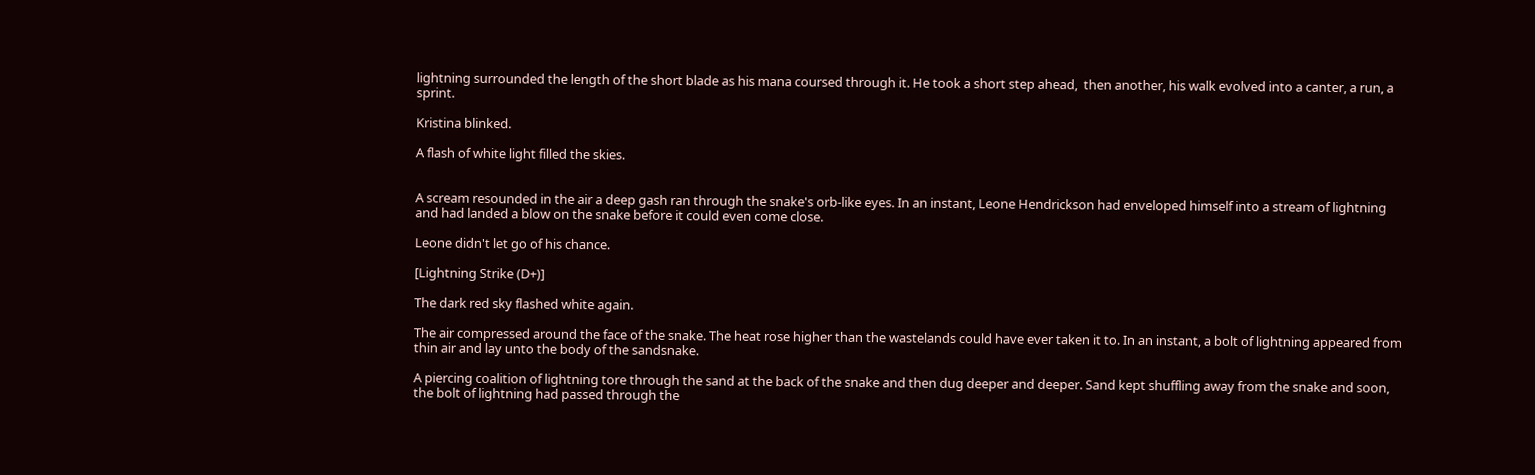lightning surrounded the length of the short blade as his mana coursed through it. He took a short step ahead,  then another, his walk evolved into a canter, a run, a sprint.

Kristina blinked.

A flash of white light filled the skies.


A scream resounded in the air a deep gash ran through the snake's orb-like eyes. In an instant, Leone Hendrickson had enveloped himself into a stream of lightning and had landed a blow on the snake before it could even come close.

Leone didn't let go of his chance.

[Lightning Strike (D+)]

The dark red sky flashed white again.

The air compressed around the face of the snake. The heat rose higher than the wastelands could have ever taken it to. In an instant, a bolt of lightning appeared from thin air and lay unto the body of the sandsnake.

A piercing coalition of lightning tore through the sand at the back of the snake and then dug deeper and deeper. Sand kept shuffling away from the snake and soon, the bolt of lightning had passed through the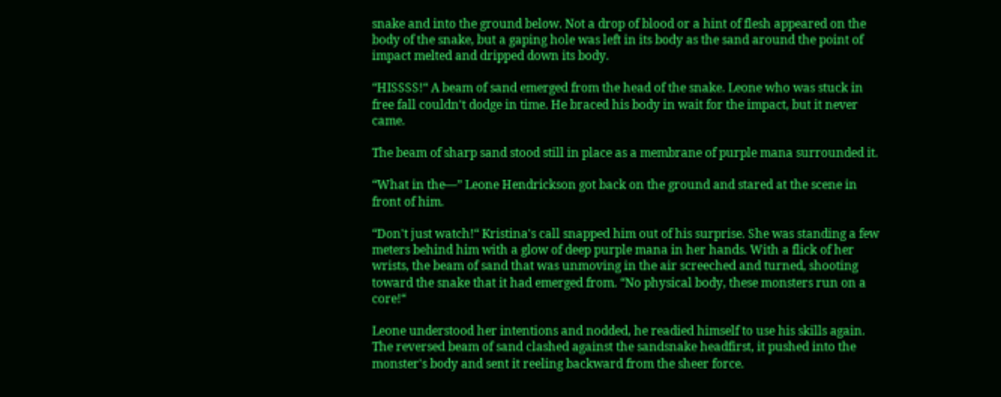snake and into the ground below. Not a drop of blood or a hint of flesh appeared on the body of the snake, but a gaping hole was left in its body as the sand around the point of impact melted and dripped down its body.

“HISSSS!“ A beam of sand emerged from the head of the snake. Leone who was stuck in free fall couldn't dodge in time. He braced his body in wait for the impact, but it never came.

The beam of sharp sand stood still in place as a membrane of purple mana surrounded it.

“What in the—” Leone Hendrickson got back on the ground and stared at the scene in front of him.

“Don't just watch!“ Kristina's call snapped him out of his surprise. She was standing a few meters behind him with a glow of deep purple mana in her hands. With a flick of her wrists, the beam of sand that was unmoving in the air screeched and turned, shooting toward the snake that it had emerged from. “No physical body, these monsters run on a core!“

Leone understood her intentions and nodded, he readied himself to use his skills again. The reversed beam of sand clashed against the sandsnake headfirst, it pushed into the monster's body and sent it reeling backward from the sheer force.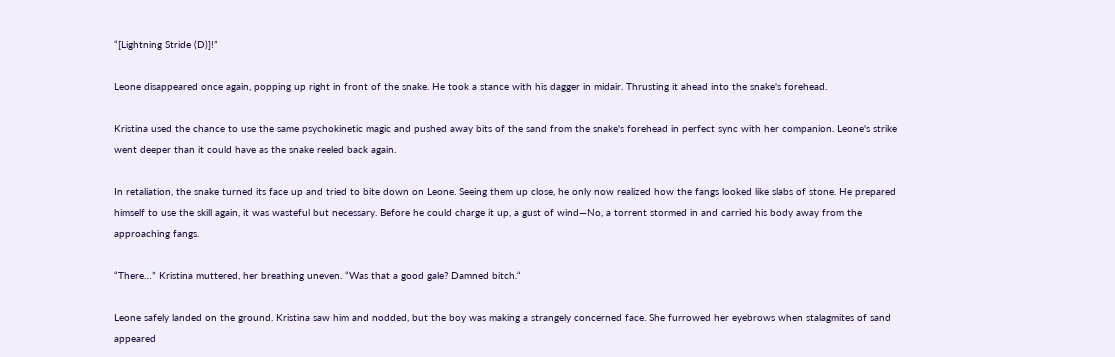“[Lightning Stride (D)]!”

Leone disappeared once again, popping up right in front of the snake. He took a stance with his dagger in midair. Thrusting it ahead into the snake's forehead.

Kristina used the chance to use the same psychokinetic magic and pushed away bits of the sand from the snake's forehead in perfect sync with her companion. Leone's strike went deeper than it could have as the snake reeled back again.

In retaliation, the snake turned its face up and tried to bite down on Leone. Seeing them up close, he only now realized how the fangs looked like slabs of stone. He prepared himself to use the skill again, it was wasteful but necessary. Before he could charge it up, a gust of wind—No, a torrent stormed in and carried his body away from the approaching fangs.

“There…” Kristina muttered, her breathing uneven. “Was that a good gale? Damned bitch.“

Leone safely landed on the ground. Kristina saw him and nodded, but the boy was making a strangely concerned face. She furrowed her eyebrows when stalagmites of sand appeared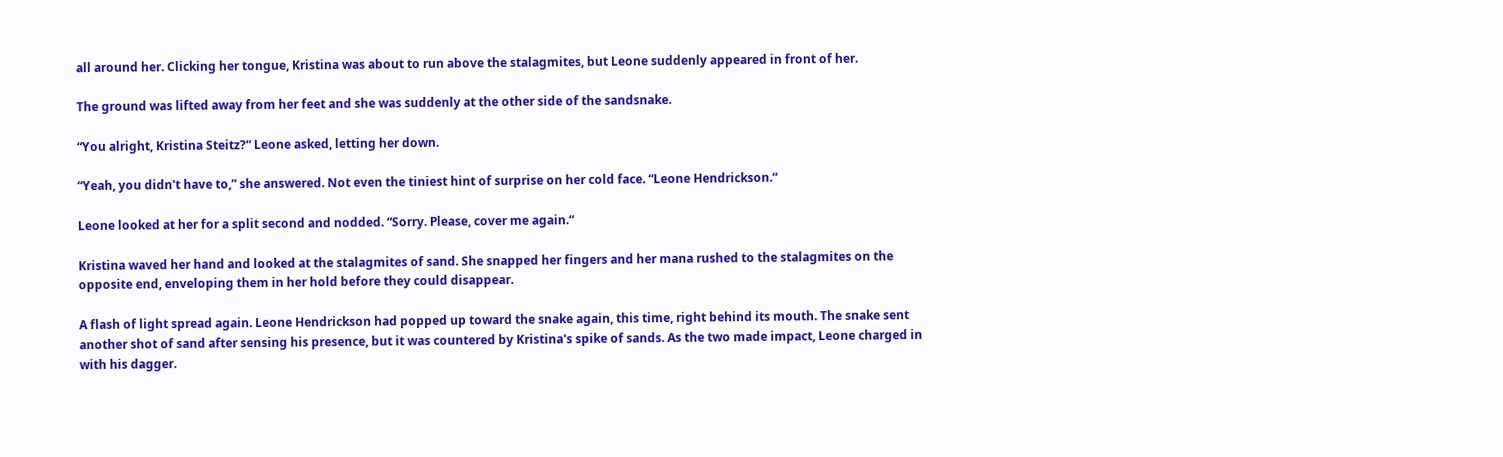all around her. Clicking her tongue, Kristina was about to run above the stalagmites, but Leone suddenly appeared in front of her.

The ground was lifted away from her feet and she was suddenly at the other side of the sandsnake.

“You alright, Kristina Steitz?“ Leone asked, letting her down.

“Yeah, you didn't have to,” she answered. Not even the tiniest hint of surprise on her cold face. “Leone Hendrickson.“

Leone looked at her for a split second and nodded. “Sorry. Please, cover me again.“

Kristina waved her hand and looked at the stalagmites of sand. She snapped her fingers and her mana rushed to the stalagmites on the opposite end, enveloping them in her hold before they could disappear.

A flash of light spread again. Leone Hendrickson had popped up toward the snake again, this time, right behind its mouth. The snake sent another shot of sand after sensing his presence, but it was countered by Kristina's spike of sands. As the two made impact, Leone charged in with his dagger.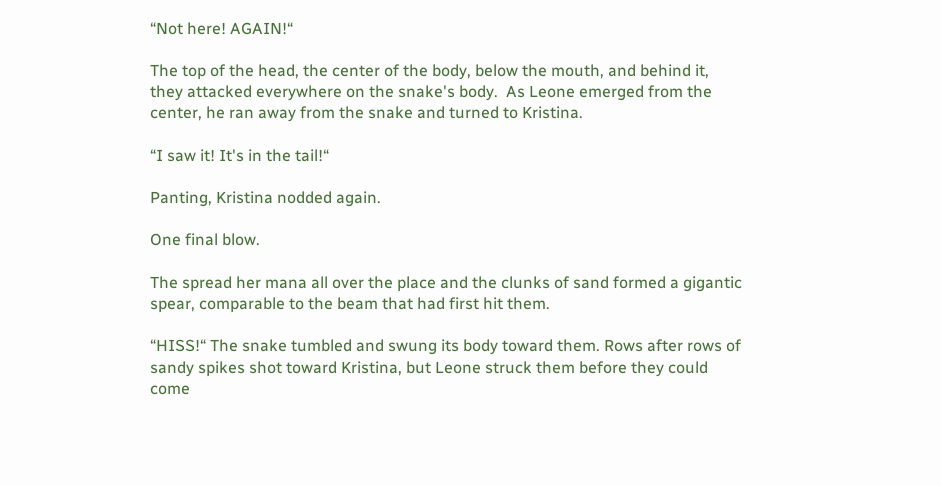“Not here! AGAIN!“

The top of the head, the center of the body, below the mouth, and behind it, they attacked everywhere on the snake's body.  As Leone emerged from the center, he ran away from the snake and turned to Kristina.

“I saw it! It's in the tail!“

Panting, Kristina nodded again.

One final blow.

The spread her mana all over the place and the clunks of sand formed a gigantic spear, comparable to the beam that had first hit them.

“HISS!“ The snake tumbled and swung its body toward them. Rows after rows of sandy spikes shot toward Kristina, but Leone struck them before they could come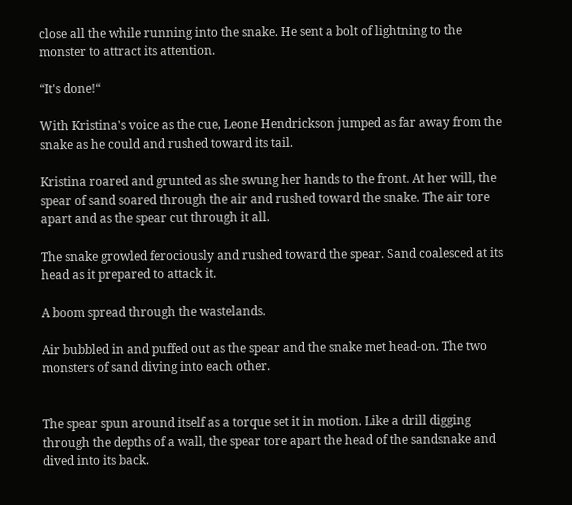close all the while running into the snake. He sent a bolt of lightning to the monster to attract its attention.

“It's done!“

With Kristina's voice as the cue, Leone Hendrickson jumped as far away from the snake as he could and rushed toward its tail.

Kristina roared and grunted as she swung her hands to the front. At her will, the spear of sand soared through the air and rushed toward the snake. The air tore apart and as the spear cut through it all.

The snake growled ferociously and rushed toward the spear. Sand coalesced at its head as it prepared to attack it.

A boom spread through the wastelands.

Air bubbled in and puffed out as the spear and the snake met head-on. The two monsters of sand diving into each other.


The spear spun around itself as a torque set it in motion. Like a drill digging through the depths of a wall, the spear tore apart the head of the sandsnake and dived into its back.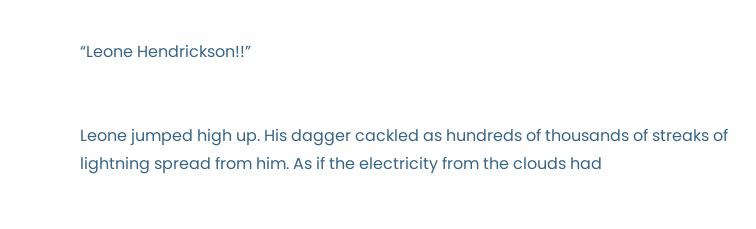“Leone Hendrickson!!”


Leone jumped high up. His dagger cackled as hundreds of thousands of streaks of lightning spread from him. As if the electricity from the clouds had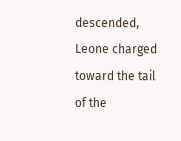descended, Leone charged toward the tail of the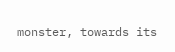monster, towards its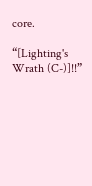core.

“[Lighting's Wrath (C-)]!!”